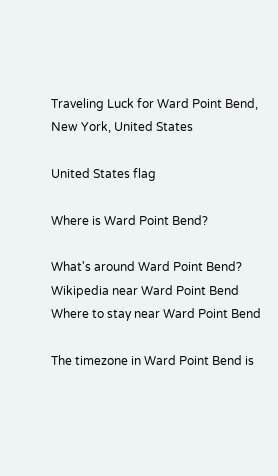Traveling Luck for Ward Point Bend, New York, United States

United States flag

Where is Ward Point Bend?

What's around Ward Point Bend?
Wikipedia near Ward Point Bend
Where to stay near Ward Point Bend

The timezone in Ward Point Bend is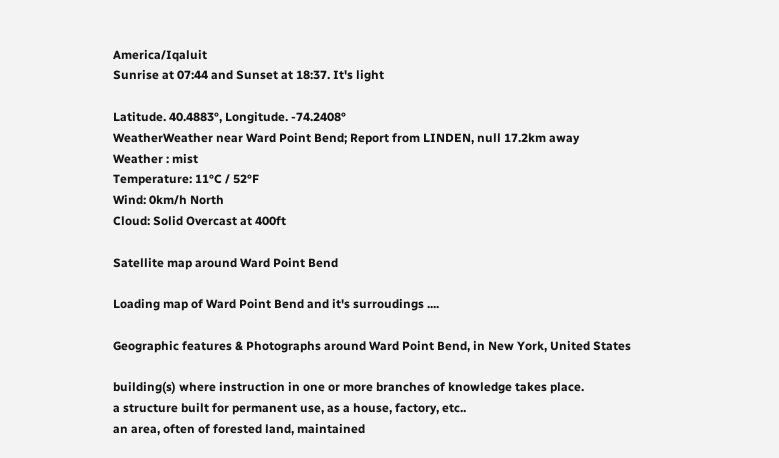America/Iqaluit
Sunrise at 07:44 and Sunset at 18:37. It's light

Latitude. 40.4883°, Longitude. -74.2408°
WeatherWeather near Ward Point Bend; Report from LINDEN, null 17.2km away
Weather : mist
Temperature: 11°C / 52°F
Wind: 0km/h North
Cloud: Solid Overcast at 400ft

Satellite map around Ward Point Bend

Loading map of Ward Point Bend and it's surroudings ....

Geographic features & Photographs around Ward Point Bend, in New York, United States

building(s) where instruction in one or more branches of knowledge takes place.
a structure built for permanent use, as a house, factory, etc..
an area, often of forested land, maintained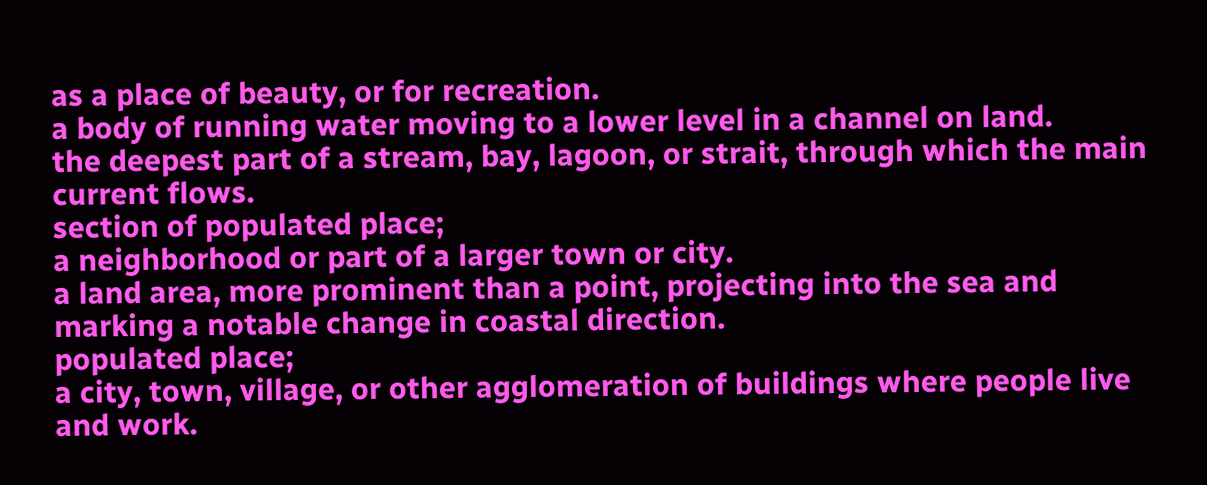as a place of beauty, or for recreation.
a body of running water moving to a lower level in a channel on land.
the deepest part of a stream, bay, lagoon, or strait, through which the main current flows.
section of populated place;
a neighborhood or part of a larger town or city.
a land area, more prominent than a point, projecting into the sea and marking a notable change in coastal direction.
populated place;
a city, town, village, or other agglomeration of buildings where people live and work.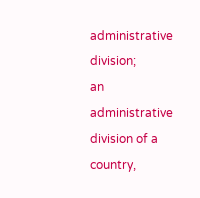administrative division;
an administrative division of a country,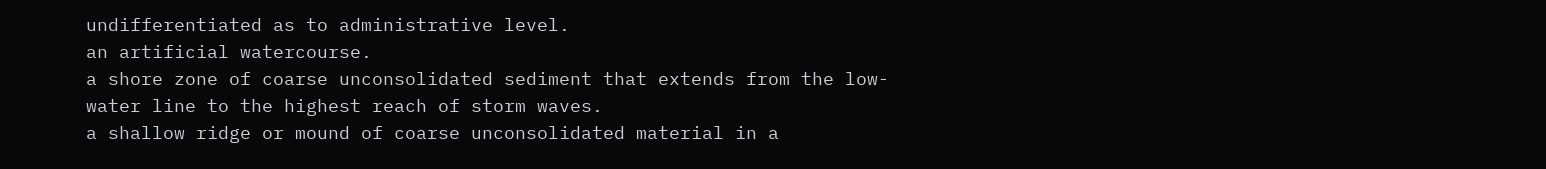undifferentiated as to administrative level.
an artificial watercourse.
a shore zone of coarse unconsolidated sediment that extends from the low-water line to the highest reach of storm waves.
a shallow ridge or mound of coarse unconsolidated material in a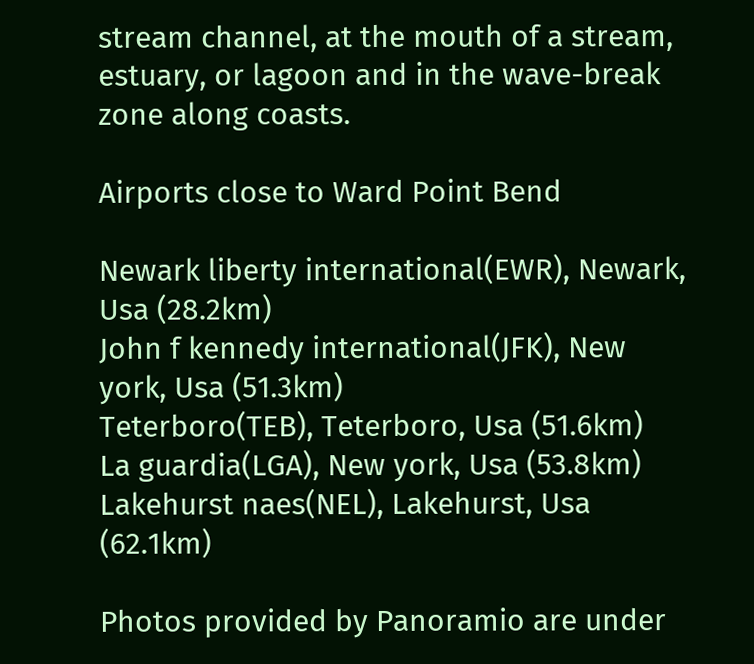stream channel, at the mouth of a stream, estuary, or lagoon and in the wave-break zone along coasts.

Airports close to Ward Point Bend

Newark liberty international(EWR), Newark, Usa (28.2km)
John f kennedy international(JFK), New york, Usa (51.3km)
Teterboro(TEB), Teterboro, Usa (51.6km)
La guardia(LGA), New york, Usa (53.8km)
Lakehurst naes(NEL), Lakehurst, Usa (62.1km)

Photos provided by Panoramio are under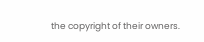the copyright of their owners.